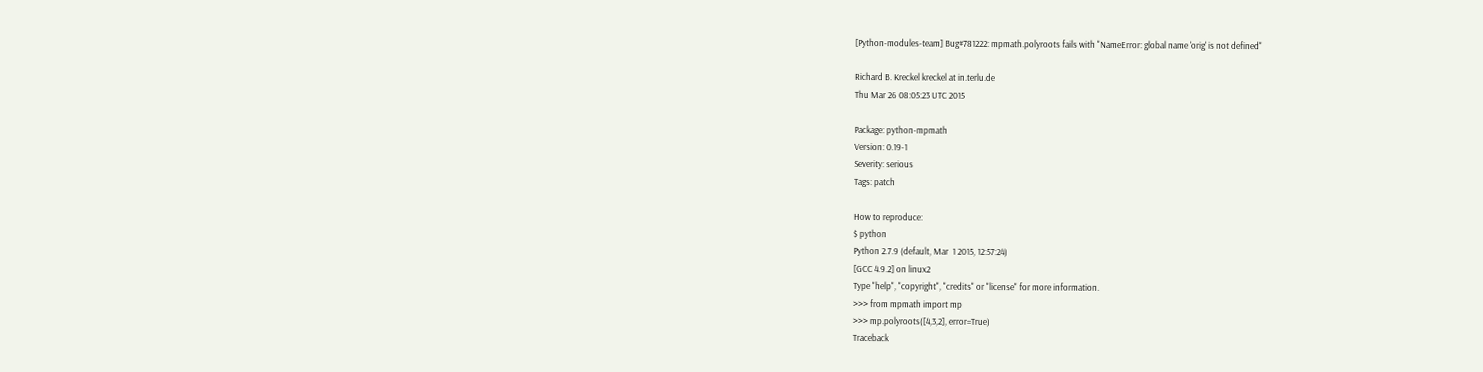[Python-modules-team] Bug#781222: mpmath.polyroots fails with "NameError: global name 'orig' is not defined"

Richard B. Kreckel kreckel at in.terlu.de
Thu Mar 26 08:05:23 UTC 2015

Package: python-mpmath
Version: 0.19-1
Severity: serious
Tags: patch

How to reproduce:
$ python
Python 2.7.9 (default, Mar  1 2015, 12:57:24)
[GCC 4.9.2] on linux2
Type "help", "copyright", "credits" or "license" for more information.
>>> from mpmath import mp
>>> mp.polyroots([4,3,2], error=True)
Traceback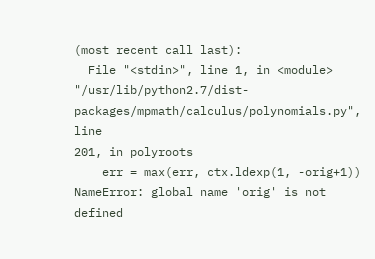(most recent call last):
  File "<stdin>", line 1, in <module>
"/usr/lib/python2.7/dist-packages/mpmath/calculus/polynomials.py", line
201, in polyroots
    err = max(err, ctx.ldexp(1, -orig+1))
NameError: global name 'orig' is not defined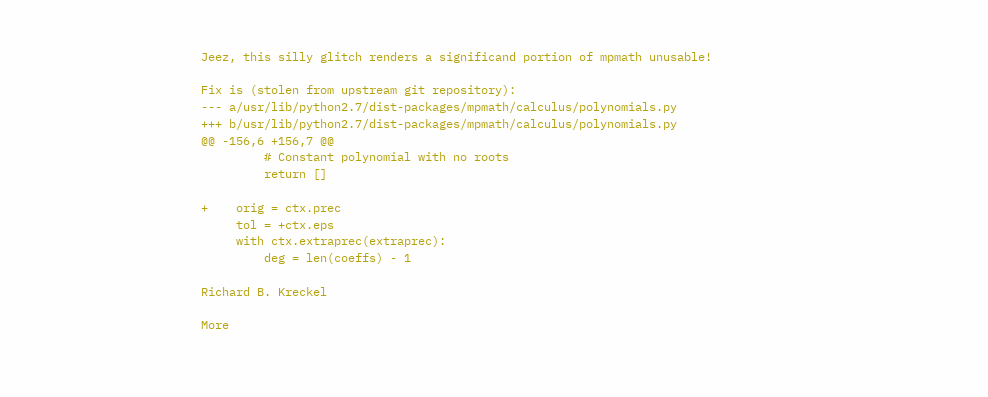Jeez, this silly glitch renders a significand portion of mpmath unusable!

Fix is (stolen from upstream git repository):
--- a/usr/lib/python2.7/dist-packages/mpmath/calculus/polynomials.py
+++ b/usr/lib/python2.7/dist-packages/mpmath/calculus/polynomials.py
@@ -156,6 +156,7 @@
         # Constant polynomial with no roots
         return []

+    orig = ctx.prec
     tol = +ctx.eps
     with ctx.extraprec(extraprec):
         deg = len(coeffs) - 1

Richard B. Kreckel

More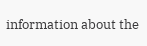information about the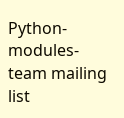Python-modules-team mailing list